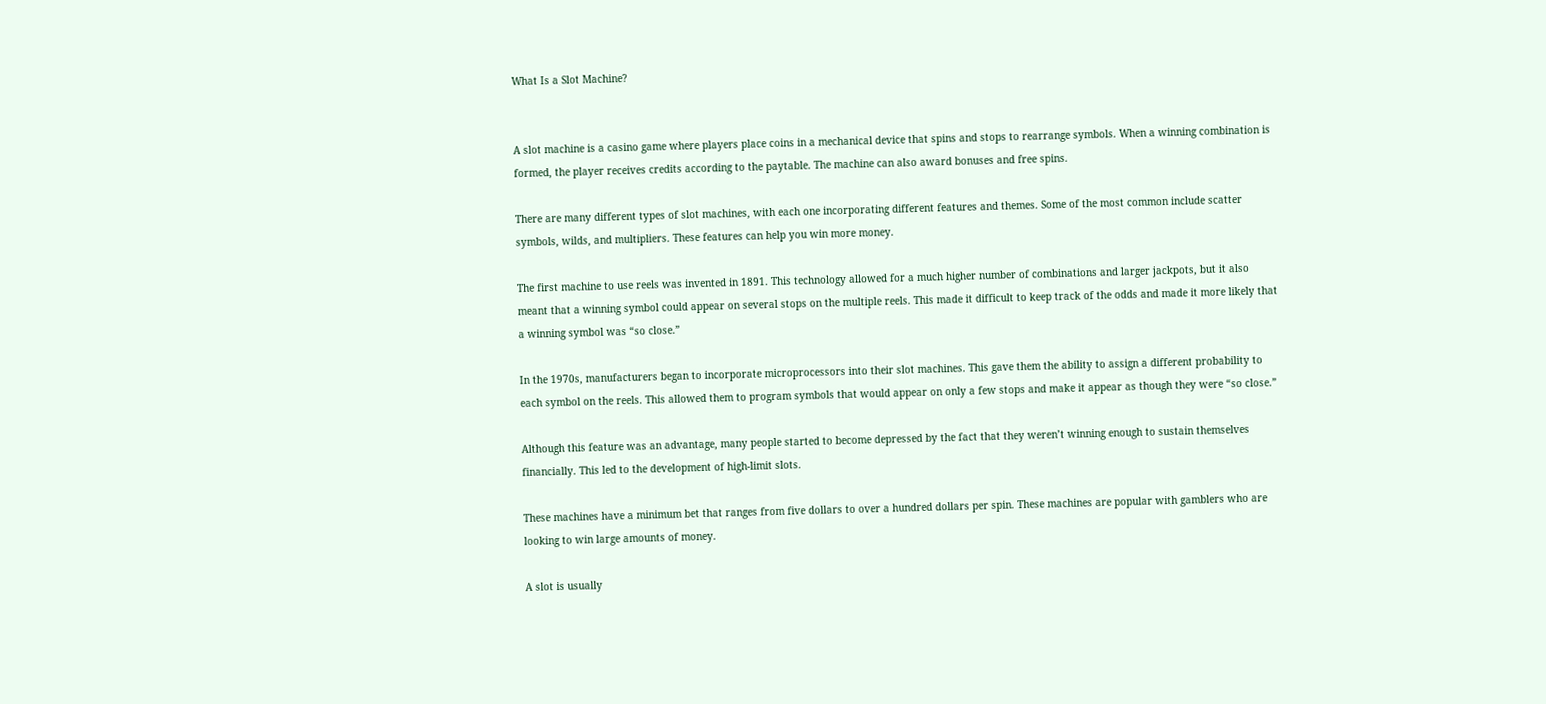What Is a Slot Machine?


A slot machine is a casino game where players place coins in a mechanical device that spins and stops to rearrange symbols. When a winning combination is formed, the player receives credits according to the paytable. The machine can also award bonuses and free spins.

There are many different types of slot machines, with each one incorporating different features and themes. Some of the most common include scatter symbols, wilds, and multipliers. These features can help you win more money.

The first machine to use reels was invented in 1891. This technology allowed for a much higher number of combinations and larger jackpots, but it also meant that a winning symbol could appear on several stops on the multiple reels. This made it difficult to keep track of the odds and made it more likely that a winning symbol was “so close.”

In the 1970s, manufacturers began to incorporate microprocessors into their slot machines. This gave them the ability to assign a different probability to each symbol on the reels. This allowed them to program symbols that would appear on only a few stops and make it appear as though they were “so close.”

Although this feature was an advantage, many people started to become depressed by the fact that they weren’t winning enough to sustain themselves financially. This led to the development of high-limit slots.

These machines have a minimum bet that ranges from five dollars to over a hundred dollars per spin. These machines are popular with gamblers who are looking to win large amounts of money.

A slot is usually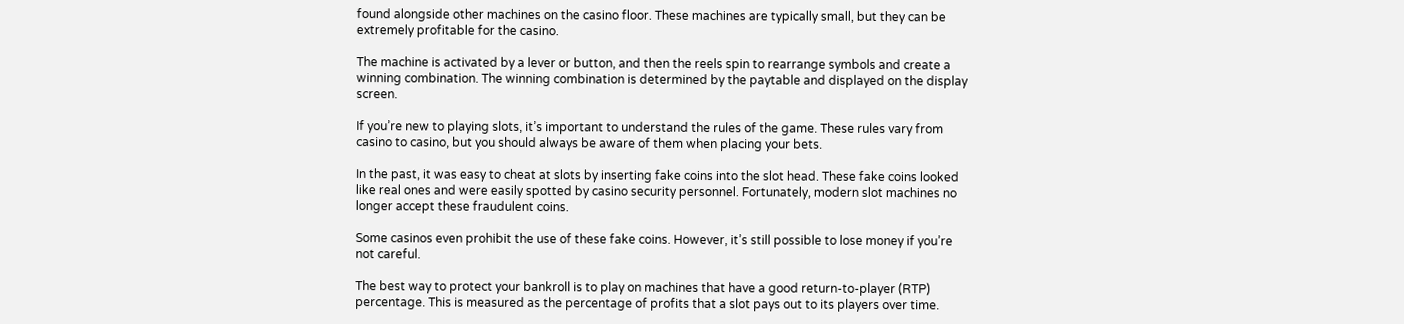found alongside other machines on the casino floor. These machines are typically small, but they can be extremely profitable for the casino.

The machine is activated by a lever or button, and then the reels spin to rearrange symbols and create a winning combination. The winning combination is determined by the paytable and displayed on the display screen.

If you’re new to playing slots, it’s important to understand the rules of the game. These rules vary from casino to casino, but you should always be aware of them when placing your bets.

In the past, it was easy to cheat at slots by inserting fake coins into the slot head. These fake coins looked like real ones and were easily spotted by casino security personnel. Fortunately, modern slot machines no longer accept these fraudulent coins.

Some casinos even prohibit the use of these fake coins. However, it’s still possible to lose money if you’re not careful.

The best way to protect your bankroll is to play on machines that have a good return-to-player (RTP) percentage. This is measured as the percentage of profits that a slot pays out to its players over time.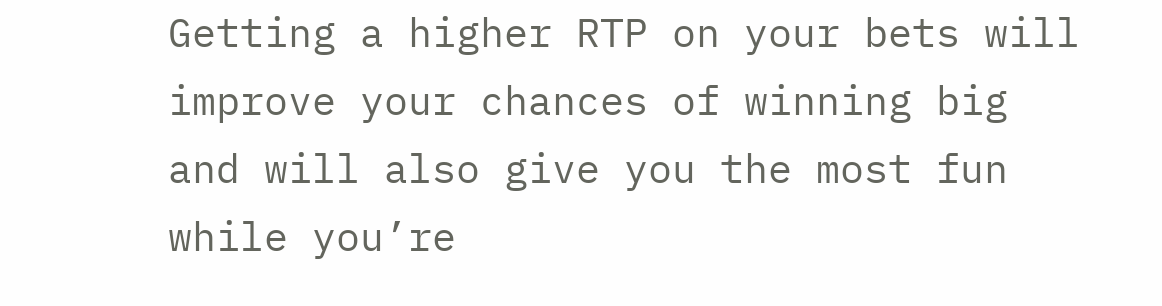Getting a higher RTP on your bets will improve your chances of winning big and will also give you the most fun while you’re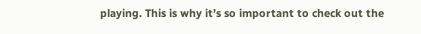playing. This is why it’s so important to check out the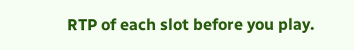RTP of each slot before you play.